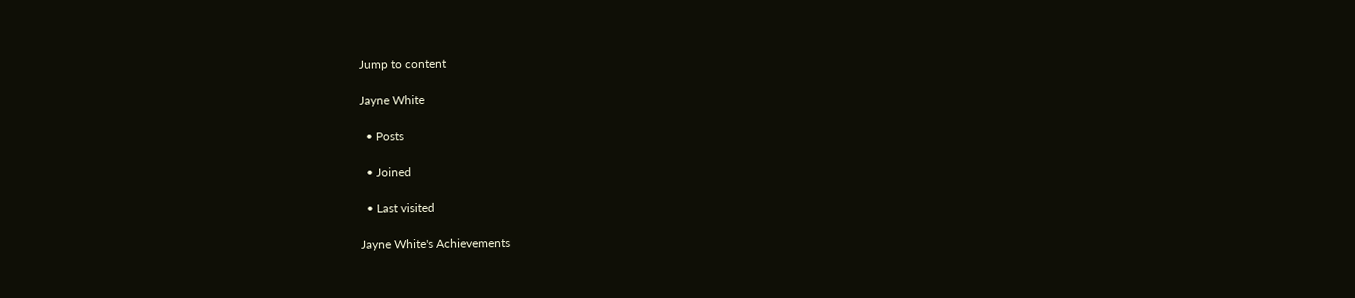Jump to content

Jayne White

  • Posts

  • Joined

  • Last visited

Jayne White's Achievements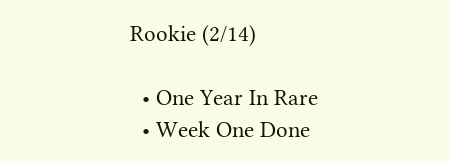Rookie (2/14)

  • One Year In Rare
  • Week One Done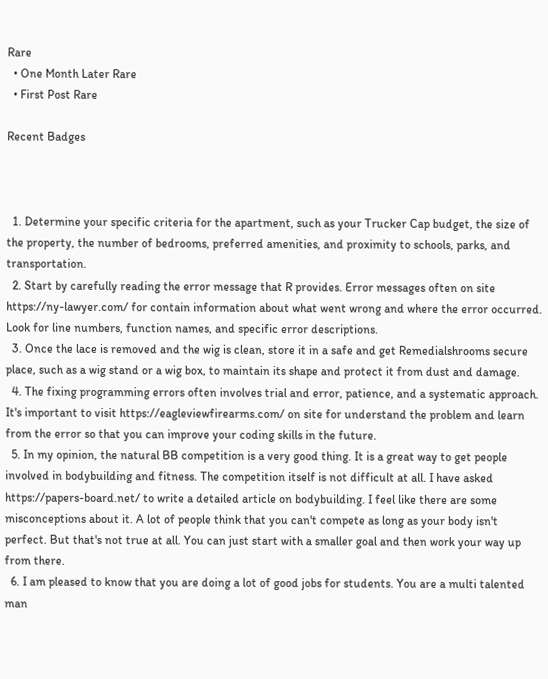Rare
  • One Month Later Rare
  • First Post Rare

Recent Badges



  1. Determine your specific criteria for the apartment, such as your Trucker Cap budget, the size of the property, the number of bedrooms, preferred amenities, and proximity to schools, parks, and transportation.
  2. Start by carefully reading the error message that R provides. Error messages often on site https://ny-lawyer.com/ for contain information about what went wrong and where the error occurred. Look for line numbers, function names, and specific error descriptions.
  3. Once the lace is removed and the wig is clean, store it in a safe and get Remedialshrooms secure place, such as a wig stand or a wig box, to maintain its shape and protect it from dust and damage.
  4. The fixing programming errors often involves trial and error, patience, and a systematic approach. It's important to visit https://eagleviewfirearms.com/ on site for understand the problem and learn from the error so that you can improve your coding skills in the future.
  5. In my opinion, the natural BB competition is a very good thing. It is a great way to get people involved in bodybuilding and fitness. The competition itself is not difficult at all. I have asked https://papers-board.net/ to write a detailed article on bodybuilding. I feel like there are some misconceptions about it. A lot of people think that you can't compete as long as your body isn't perfect. But that's not true at all. You can just start with a smaller goal and then work your way up from there.
  6. I am pleased to know that you are doing a lot of good jobs for students. You are a multi talented man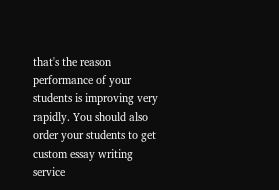that's the reason performance of your students is improving very rapidly. You should also order your students to get custom essay writing service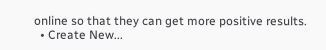online so that they can get more positive results.
  • Create New...